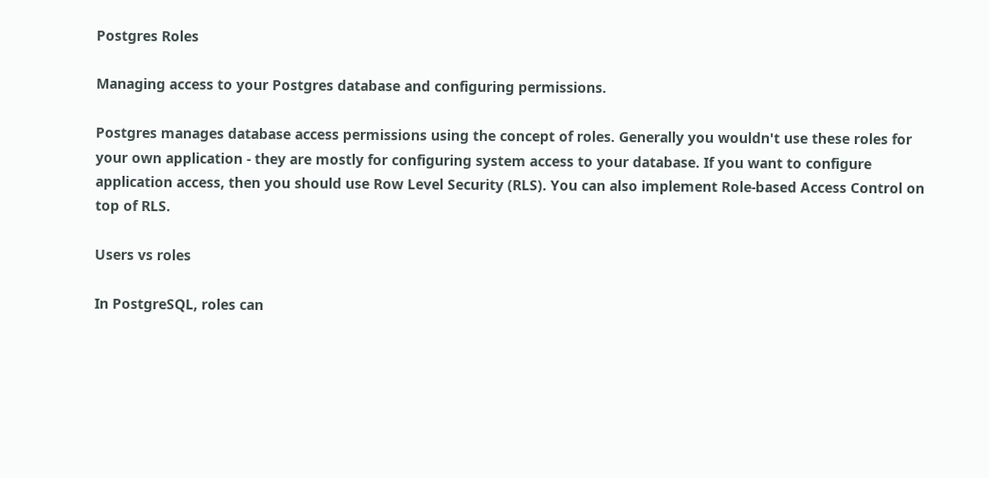Postgres Roles

Managing access to your Postgres database and configuring permissions.

Postgres manages database access permissions using the concept of roles. Generally you wouldn't use these roles for your own application - they are mostly for configuring system access to your database. If you want to configure application access, then you should use Row Level Security (RLS). You can also implement Role-based Access Control on top of RLS.

Users vs roles

In PostgreSQL, roles can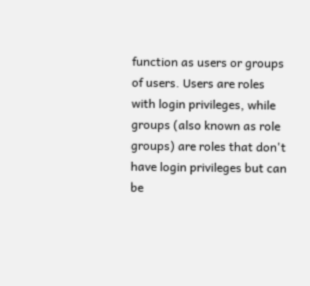function as users or groups of users. Users are roles with login privileges, while groups (also known as role groups) are roles that don't have login privileges but can be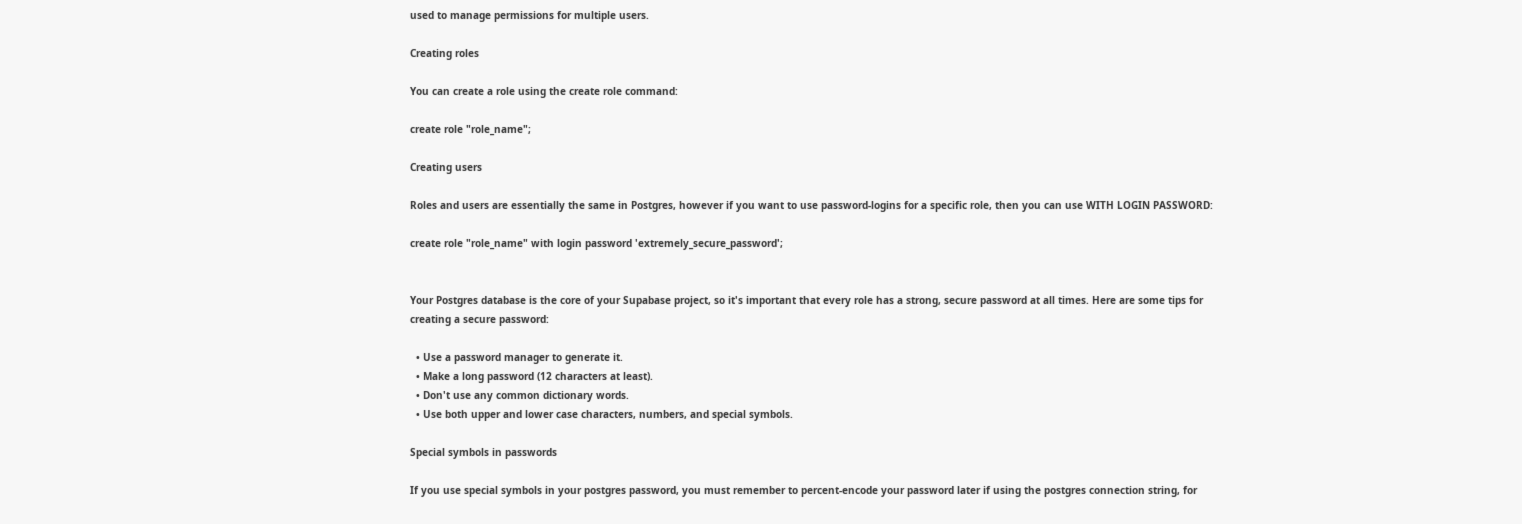used to manage permissions for multiple users.

Creating roles

You can create a role using the create role command:

create role "role_name";

Creating users

Roles and users are essentially the same in Postgres, however if you want to use password-logins for a specific role, then you can use WITH LOGIN PASSWORD:

create role "role_name" with login password 'extremely_secure_password';


Your Postgres database is the core of your Supabase project, so it's important that every role has a strong, secure password at all times. Here are some tips for creating a secure password:

  • Use a password manager to generate it.
  • Make a long password (12 characters at least).
  • Don't use any common dictionary words.
  • Use both upper and lower case characters, numbers, and special symbols.

Special symbols in passwords

If you use special symbols in your postgres password, you must remember to percent-encode your password later if using the postgres connection string, for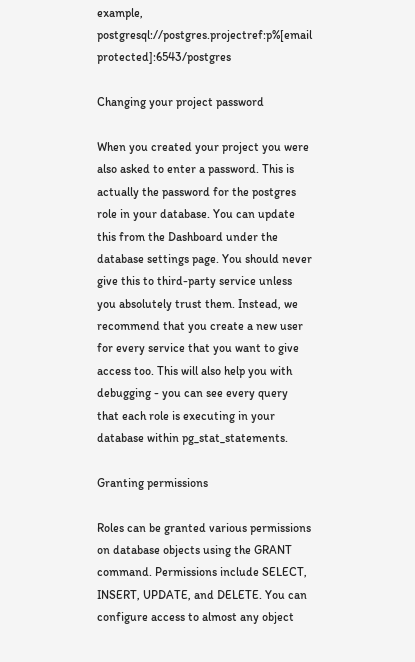example, postgresql://postgres.projectref:p%[email protected]:6543/postgres

Changing your project password

When you created your project you were also asked to enter a password. This is actually the password for the postgres role in your database. You can update this from the Dashboard under the database settings page. You should never give this to third-party service unless you absolutely trust them. Instead, we recommend that you create a new user for every service that you want to give access too. This will also help you with debugging - you can see every query that each role is executing in your database within pg_stat_statements.

Granting permissions

Roles can be granted various permissions on database objects using the GRANT command. Permissions include SELECT, INSERT, UPDATE, and DELETE. You can configure access to almost any object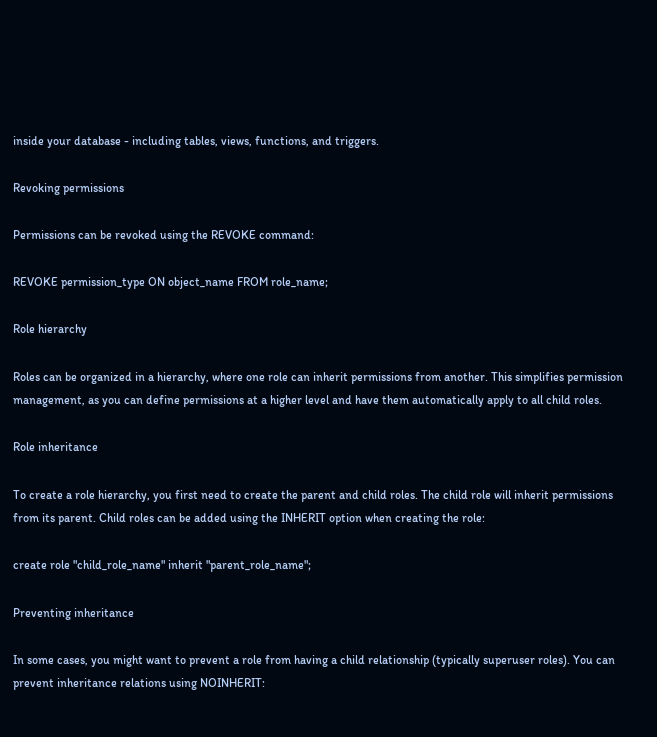inside your database - including tables, views, functions, and triggers.

Revoking permissions

Permissions can be revoked using the REVOKE command:

REVOKE permission_type ON object_name FROM role_name;

Role hierarchy

Roles can be organized in a hierarchy, where one role can inherit permissions from another. This simplifies permission management, as you can define permissions at a higher level and have them automatically apply to all child roles.

Role inheritance

To create a role hierarchy, you first need to create the parent and child roles. The child role will inherit permissions from its parent. Child roles can be added using the INHERIT option when creating the role:

create role "child_role_name" inherit "parent_role_name";

Preventing inheritance

In some cases, you might want to prevent a role from having a child relationship (typically superuser roles). You can prevent inheritance relations using NOINHERIT: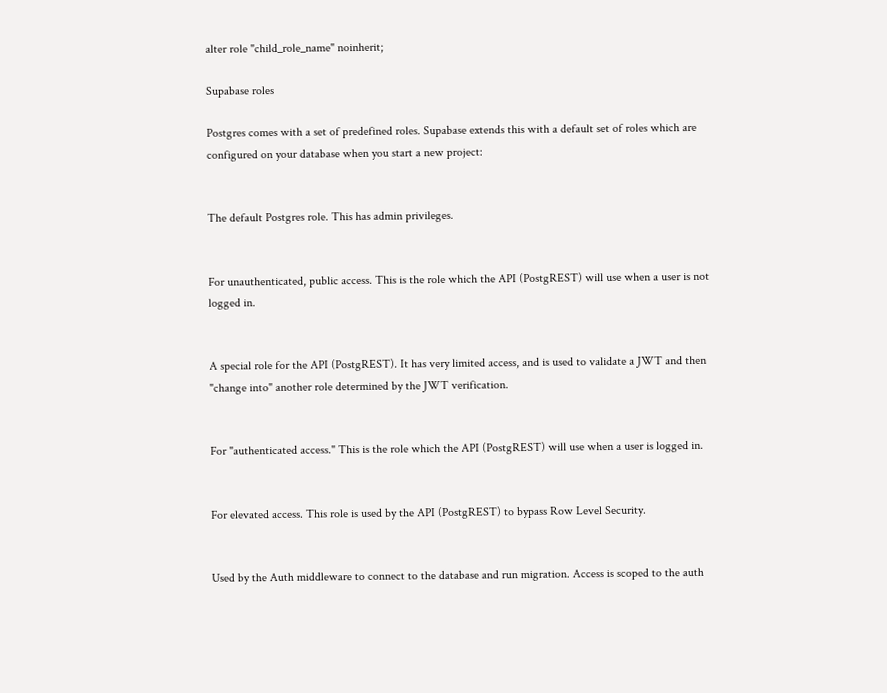alter role "child_role_name" noinherit;

Supabase roles

Postgres comes with a set of predefined roles. Supabase extends this with a default set of roles which are configured on your database when you start a new project:


The default Postgres role. This has admin privileges.


For unauthenticated, public access. This is the role which the API (PostgREST) will use when a user is not logged in.


A special role for the API (PostgREST). It has very limited access, and is used to validate a JWT and then "change into" another role determined by the JWT verification.


For "authenticated access." This is the role which the API (PostgREST) will use when a user is logged in.


For elevated access. This role is used by the API (PostgREST) to bypass Row Level Security.


Used by the Auth middleware to connect to the database and run migration. Access is scoped to the auth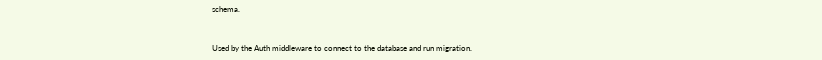schema.


Used by the Auth middleware to connect to the database and run migration.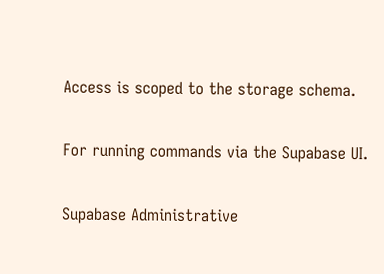Access is scoped to the storage schema.


For running commands via the Supabase UI.


Supabase Administrative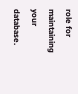role for maintaining your database.